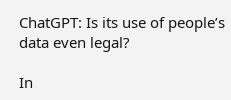ChatGPT: Is its use of people’s data even legal?

In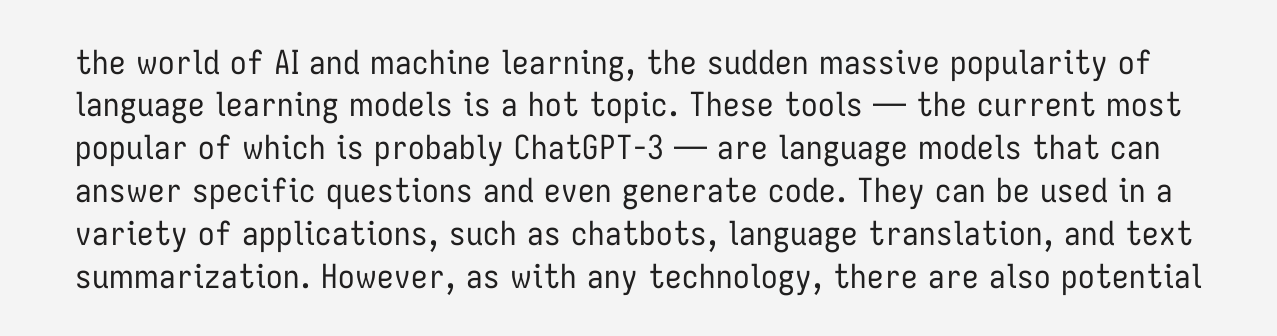the world of AI and machine learning, the sudden massive popularity of language learning models is a hot topic. These tools — the current most popular of which is probably ChatGPT-3 — are language models that can answer specific questions and even generate code. They can be used in a variety of applications, such as chatbots, language translation, and text summarization. However, as with any technology, there are also potential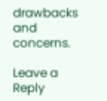drawbacks and concerns.

Leave a Reply